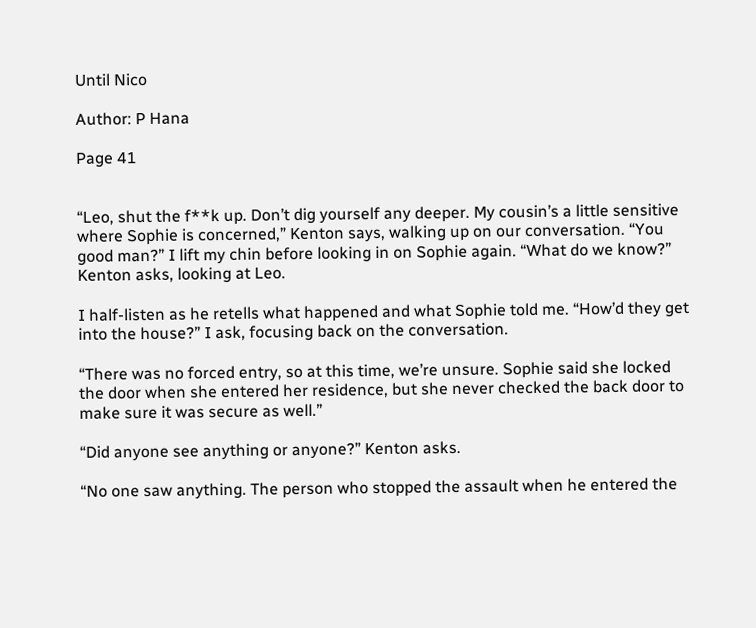Until Nico

Author: P Hana

Page 41


“Leo, shut the f**k up. Don’t dig yourself any deeper. My cousin’s a little sensitive where Sophie is concerned,” Kenton says, walking up on our conversation. “You good man?” I lift my chin before looking in on Sophie again. “What do we know?” Kenton asks, looking at Leo.

I half-listen as he retells what happened and what Sophie told me. “How’d they get into the house?” I ask, focusing back on the conversation.

“There was no forced entry, so at this time, we’re unsure. Sophie said she locked the door when she entered her residence, but she never checked the back door to make sure it was secure as well.”

“Did anyone see anything or anyone?” Kenton asks.

“No one saw anything. The person who stopped the assault when he entered the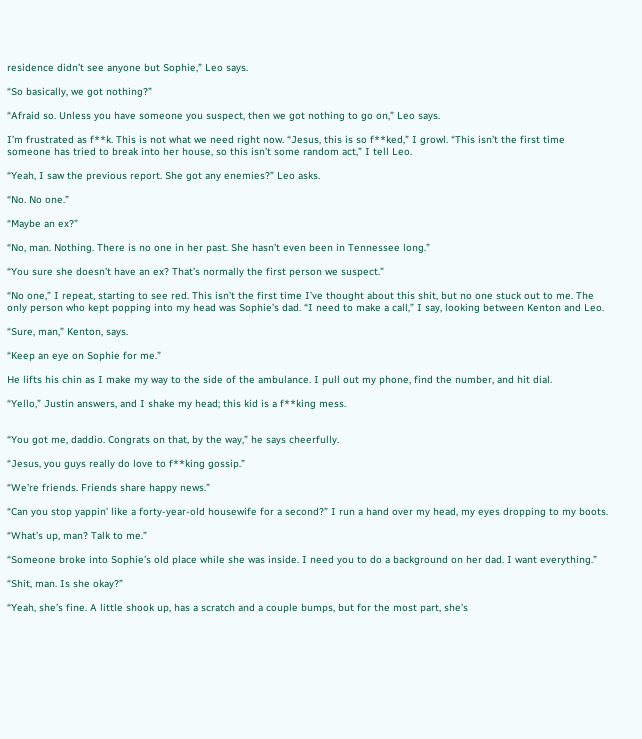residence didn’t see anyone but Sophie,” Leo says.

“So basically, we got nothing?”

“Afraid so. Unless you have someone you suspect, then we got nothing to go on,” Leo says.

I’m frustrated as f**k. This is not what we need right now. “Jesus, this is so f**ked,” I growl. “This isn’t the first time someone has tried to break into her house, so this isn’t some random act,” I tell Leo.

“Yeah, I saw the previous report. She got any enemies?” Leo asks.

“No. No one.”

“Maybe an ex?”

“No, man. Nothing. There is no one in her past. She hasn’t even been in Tennessee long.”

“You sure she doesn’t have an ex? That’s normally the first person we suspect.”

“No one,” I repeat, starting to see red. This isn’t the first time I’ve thought about this shit, but no one stuck out to me. The only person who kept popping into my head was Sophie’s dad. “I need to make a call,” I say, looking between Kenton and Leo.

“Sure, man,” Kenton, says.

“Keep an eye on Sophie for me.”

He lifts his chin as I make my way to the side of the ambulance. I pull out my phone, find the number, and hit dial.

“Yello,” Justin answers, and I shake my head; this kid is a f**king mess.


“You got me, daddio. Congrats on that, by the way,” he says cheerfully.

“Jesus, you guys really do love to f**king gossip.”

“We’re friends. Friends share happy news.”

“Can you stop yappin’ like a forty-year-old housewife for a second?” I run a hand over my head, my eyes dropping to my boots.

“What’s up, man? Talk to me.”

“Someone broke into Sophie’s old place while she was inside. I need you to do a background on her dad. I want everything.”

“Shit, man. Is she okay?”

“Yeah, she’s fine. A little shook up, has a scratch and a couple bumps, but for the most part, she’s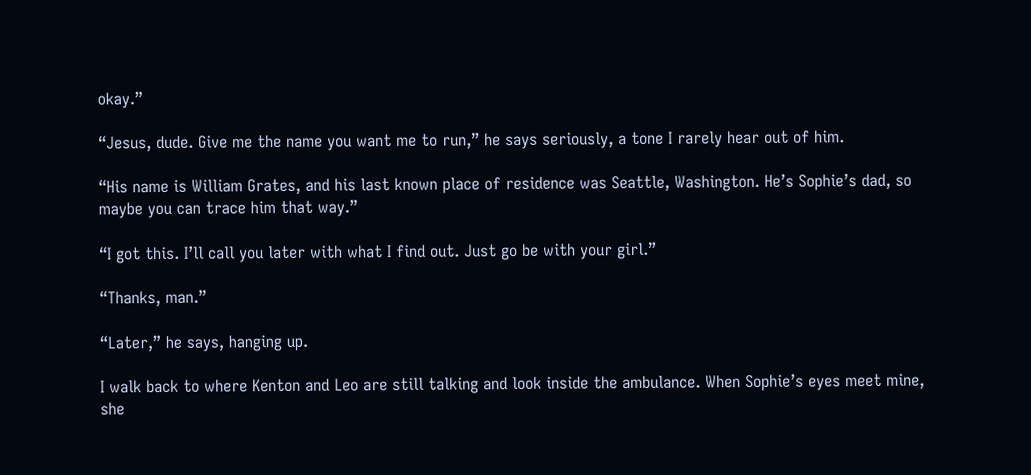okay.”

“Jesus, dude. Give me the name you want me to run,” he says seriously, a tone I rarely hear out of him.

“His name is William Grates, and his last known place of residence was Seattle, Washington. He’s Sophie’s dad, so maybe you can trace him that way.”

“I got this. I’ll call you later with what I find out. Just go be with your girl.”

“Thanks, man.”

“Later,” he says, hanging up.

I walk back to where Kenton and Leo are still talking and look inside the ambulance. When Sophie’s eyes meet mine, she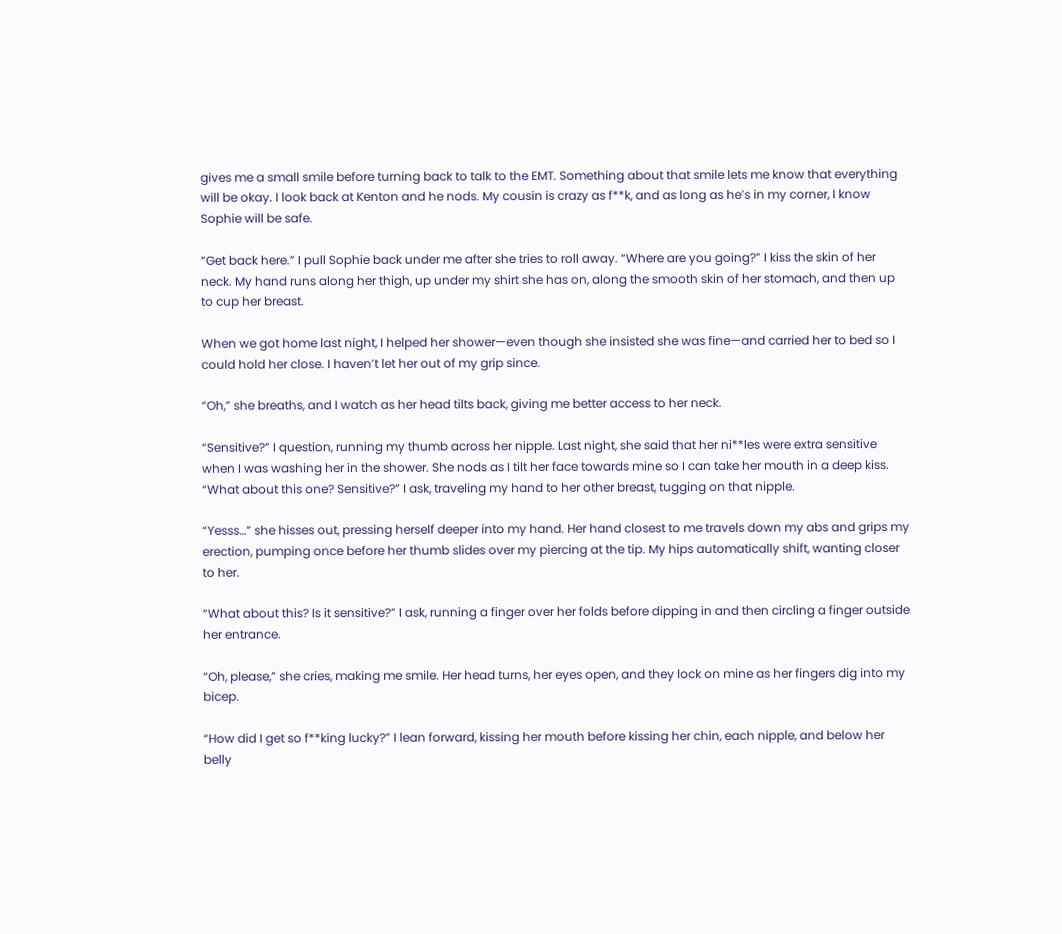gives me a small smile before turning back to talk to the EMT. Something about that smile lets me know that everything will be okay. I look back at Kenton and he nods. My cousin is crazy as f**k, and as long as he’s in my corner, I know Sophie will be safe.

“Get back here.” I pull Sophie back under me after she tries to roll away. “Where are you going?” I kiss the skin of her neck. My hand runs along her thigh, up under my shirt she has on, along the smooth skin of her stomach, and then up to cup her breast.

When we got home last night, I helped her shower—even though she insisted she was fine—and carried her to bed so I could hold her close. I haven’t let her out of my grip since.

“Oh,” she breaths, and I watch as her head tilts back, giving me better access to her neck.

“Sensitive?” I question, running my thumb across her nipple. Last night, she said that her ni**les were extra sensitive when I was washing her in the shower. She nods as I tilt her face towards mine so I can take her mouth in a deep kiss. “What about this one? Sensitive?” I ask, traveling my hand to her other breast, tugging on that nipple.

“Yesss…” she hisses out, pressing herself deeper into my hand. Her hand closest to me travels down my abs and grips my erection, pumping once before her thumb slides over my piercing at the tip. My hips automatically shift, wanting closer to her.

“What about this? Is it sensitive?” I ask, running a finger over her folds before dipping in and then circling a finger outside her entrance.

“Oh, please,” she cries, making me smile. Her head turns, her eyes open, and they lock on mine as her fingers dig into my bicep.

“How did I get so f**king lucky?” I lean forward, kissing her mouth before kissing her chin, each nipple, and below her belly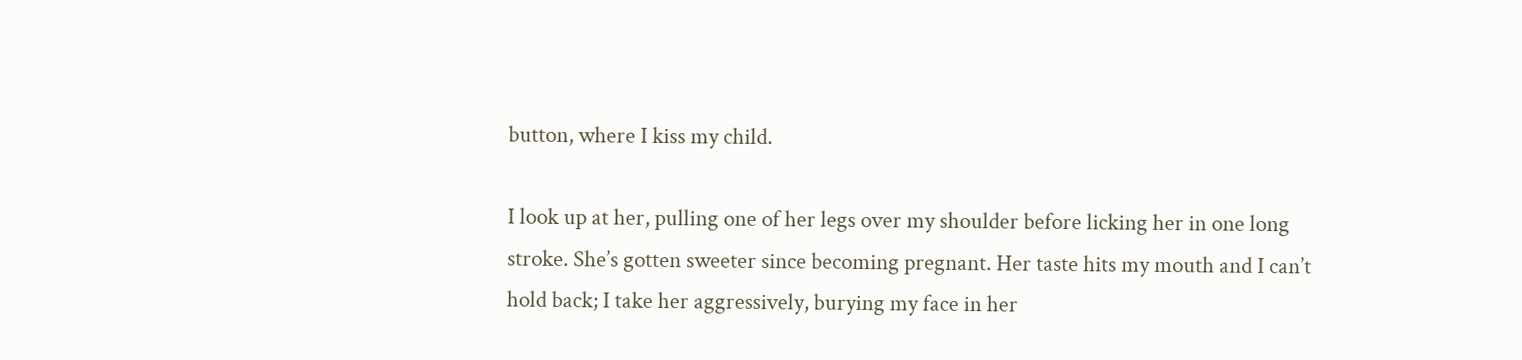button, where I kiss my child.

I look up at her, pulling one of her legs over my shoulder before licking her in one long stroke. She’s gotten sweeter since becoming pregnant. Her taste hits my mouth and I can’t hold back; I take her aggressively, burying my face in her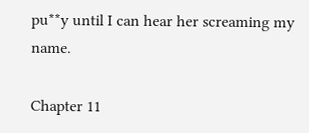pu**y until I can hear her screaming my name.

Chapter 11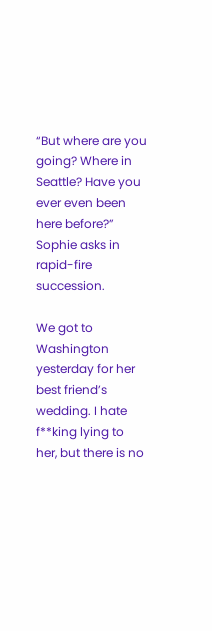“But where are you going? Where in Seattle? Have you ever even been here before?” Sophie asks in rapid-fire succession.

We got to Washington yesterday for her best friend’s wedding. I hate f**king lying to her, but there is no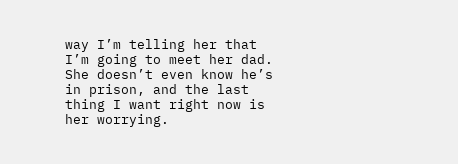way I’m telling her that I’m going to meet her dad. She doesn’t even know he’s in prison, and the last thing I want right now is her worrying.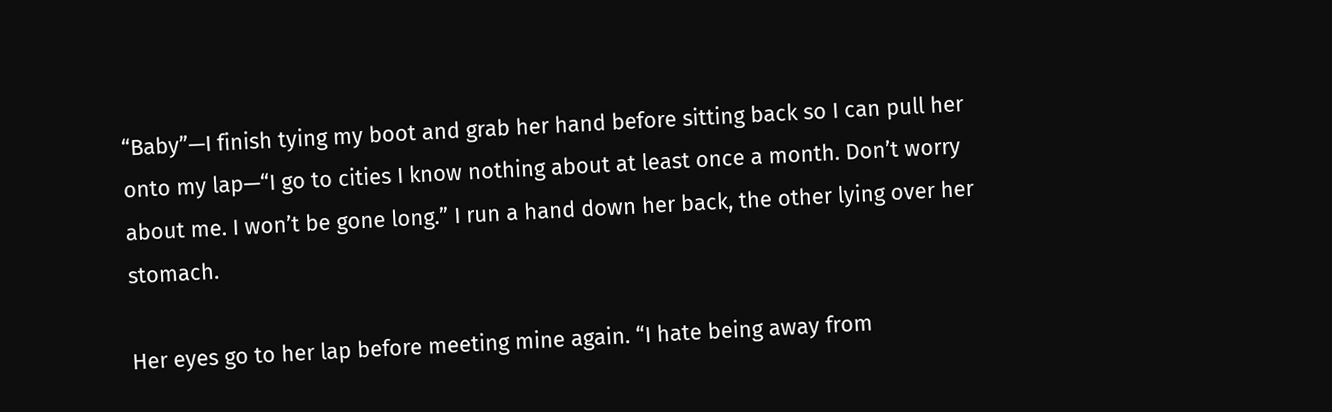“Baby”—I finish tying my boot and grab her hand before sitting back so I can pull her onto my lap—“I go to cities I know nothing about at least once a month. Don’t worry about me. I won’t be gone long.” I run a hand down her back, the other lying over her stomach.

Her eyes go to her lap before meeting mine again. “I hate being away from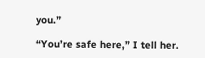you.”

“You’re safe here,” I tell her.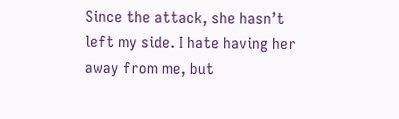Since the attack, she hasn’t left my side. I hate having her away from me, but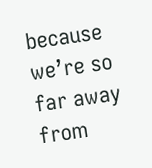because we’re so far away from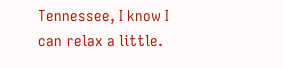Tennessee, I know I can relax a little.